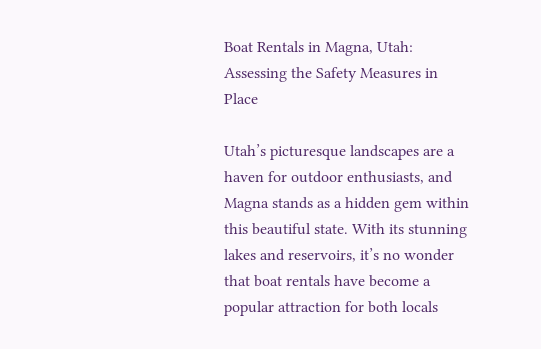Boat Rentals in Magna, Utah: Assessing the Safety Measures in Place

Utah’s picturesque landscapes are a haven for outdoor enthusiasts, and Magna stands as a hidden gem within this beautiful state. With its stunning lakes and reservoirs, it’s no wonder that boat rentals have become a popular attraction for both locals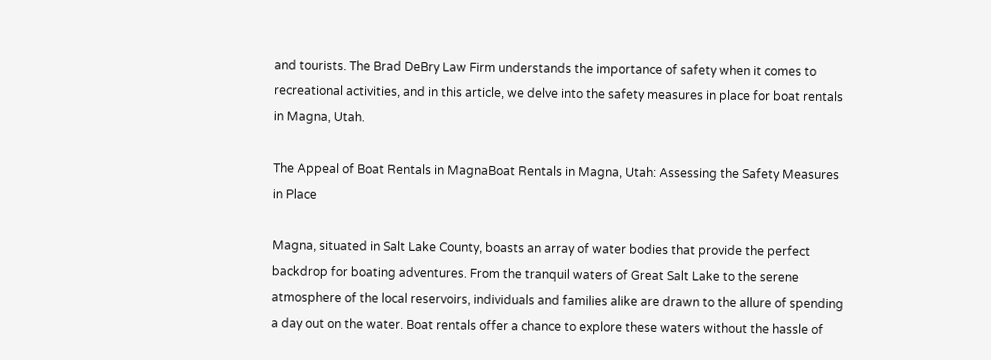and tourists. The Brad DeBry Law Firm understands the importance of safety when it comes to recreational activities, and in this article, we delve into the safety measures in place for boat rentals in Magna, Utah.

The Appeal of Boat Rentals in MagnaBoat Rentals in Magna, Utah: Assessing the Safety Measures in Place

Magna, situated in Salt Lake County, boasts an array of water bodies that provide the perfect backdrop for boating adventures. From the tranquil waters of Great Salt Lake to the serene atmosphere of the local reservoirs, individuals and families alike are drawn to the allure of spending a day out on the water. Boat rentals offer a chance to explore these waters without the hassle of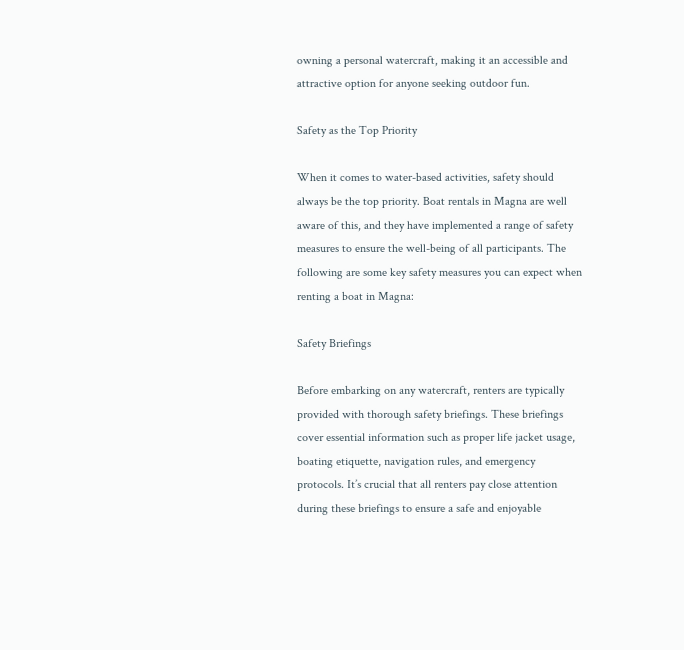owning a personal watercraft, making it an accessible and attractive option for anyone seeking outdoor fun.

Safety as the Top Priority

When it comes to water-based activities, safety should always be the top priority. Boat rentals in Magna are well aware of this, and they have implemented a range of safety measures to ensure the well-being of all participants. The following are some key safety measures you can expect when renting a boat in Magna:

Safety Briefings

Before embarking on any watercraft, renters are typically provided with thorough safety briefings. These briefings cover essential information such as proper life jacket usage, boating etiquette, navigation rules, and emergency protocols. It’s crucial that all renters pay close attention during these briefings to ensure a safe and enjoyable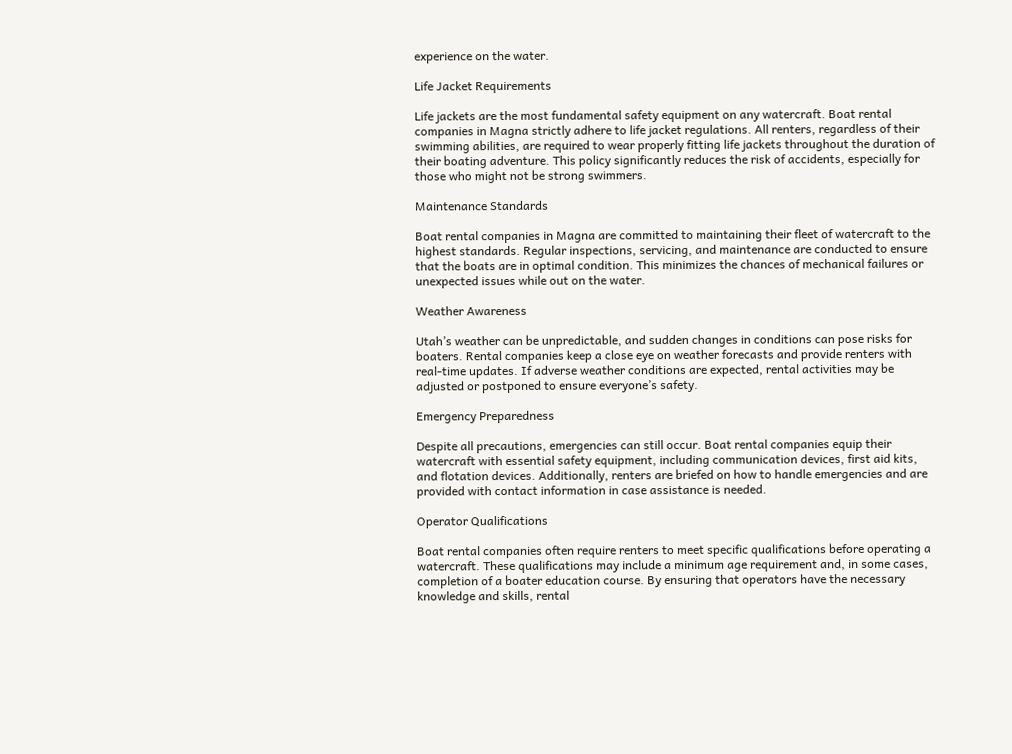experience on the water.

Life Jacket Requirements

Life jackets are the most fundamental safety equipment on any watercraft. Boat rental companies in Magna strictly adhere to life jacket regulations. All renters, regardless of their swimming abilities, are required to wear properly fitting life jackets throughout the duration of their boating adventure. This policy significantly reduces the risk of accidents, especially for those who might not be strong swimmers.

Maintenance Standards

Boat rental companies in Magna are committed to maintaining their fleet of watercraft to the highest standards. Regular inspections, servicing, and maintenance are conducted to ensure that the boats are in optimal condition. This minimizes the chances of mechanical failures or unexpected issues while out on the water.

Weather Awareness

Utah’s weather can be unpredictable, and sudden changes in conditions can pose risks for boaters. Rental companies keep a close eye on weather forecasts and provide renters with real-time updates. If adverse weather conditions are expected, rental activities may be adjusted or postponed to ensure everyone’s safety.

Emergency Preparedness

Despite all precautions, emergencies can still occur. Boat rental companies equip their watercraft with essential safety equipment, including communication devices, first aid kits, and flotation devices. Additionally, renters are briefed on how to handle emergencies and are provided with contact information in case assistance is needed.

Operator Qualifications

Boat rental companies often require renters to meet specific qualifications before operating a watercraft. These qualifications may include a minimum age requirement and, in some cases, completion of a boater education course. By ensuring that operators have the necessary knowledge and skills, rental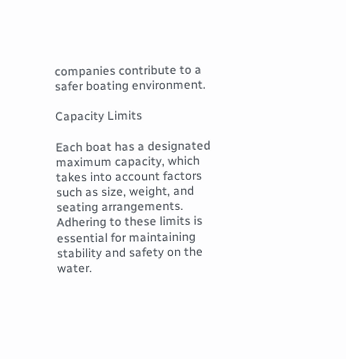companies contribute to a safer boating environment.

Capacity Limits

Each boat has a designated maximum capacity, which takes into account factors such as size, weight, and seating arrangements. Adhering to these limits is essential for maintaining stability and safety on the water.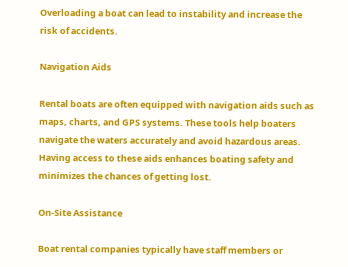Overloading a boat can lead to instability and increase the risk of accidents.

Navigation Aids

Rental boats are often equipped with navigation aids such as maps, charts, and GPS systems. These tools help boaters navigate the waters accurately and avoid hazardous areas. Having access to these aids enhances boating safety and minimizes the chances of getting lost.

On-Site Assistance

Boat rental companies typically have staff members or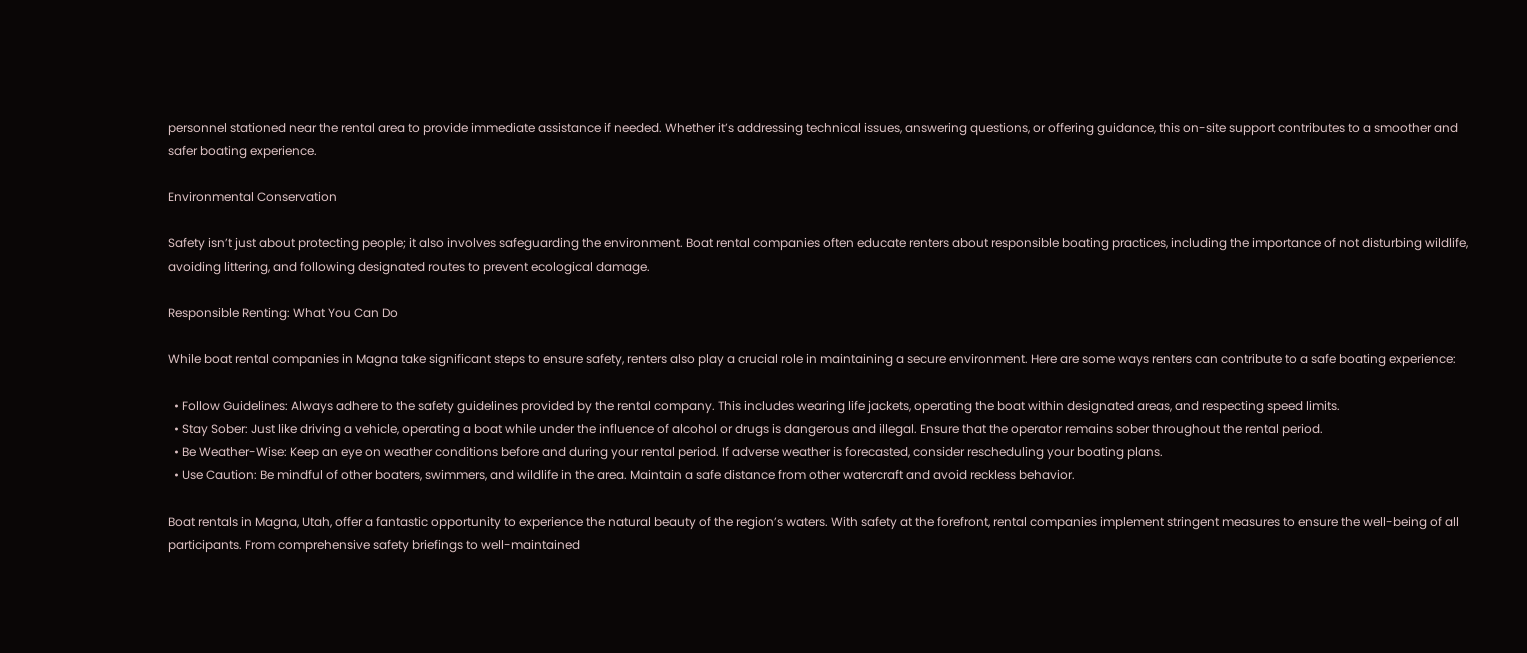personnel stationed near the rental area to provide immediate assistance if needed. Whether it’s addressing technical issues, answering questions, or offering guidance, this on-site support contributes to a smoother and safer boating experience.

Environmental Conservation

Safety isn’t just about protecting people; it also involves safeguarding the environment. Boat rental companies often educate renters about responsible boating practices, including the importance of not disturbing wildlife, avoiding littering, and following designated routes to prevent ecological damage.

Responsible Renting: What You Can Do

While boat rental companies in Magna take significant steps to ensure safety, renters also play a crucial role in maintaining a secure environment. Here are some ways renters can contribute to a safe boating experience:

  • Follow Guidelines: Always adhere to the safety guidelines provided by the rental company. This includes wearing life jackets, operating the boat within designated areas, and respecting speed limits.
  • Stay Sober: Just like driving a vehicle, operating a boat while under the influence of alcohol or drugs is dangerous and illegal. Ensure that the operator remains sober throughout the rental period.
  • Be Weather-Wise: Keep an eye on weather conditions before and during your rental period. If adverse weather is forecasted, consider rescheduling your boating plans.
  • Use Caution: Be mindful of other boaters, swimmers, and wildlife in the area. Maintain a safe distance from other watercraft and avoid reckless behavior.

Boat rentals in Magna, Utah, offer a fantastic opportunity to experience the natural beauty of the region’s waters. With safety at the forefront, rental companies implement stringent measures to ensure the well-being of all participants. From comprehensive safety briefings to well-maintained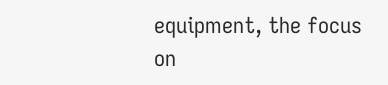equipment, the focus on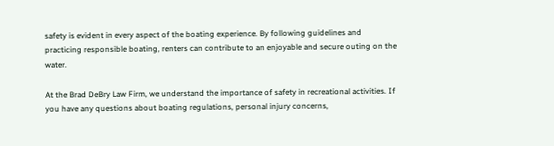safety is evident in every aspect of the boating experience. By following guidelines and practicing responsible boating, renters can contribute to an enjoyable and secure outing on the water.

At the Brad DeBry Law Firm, we understand the importance of safety in recreational activities. If you have any questions about boating regulations, personal injury concerns,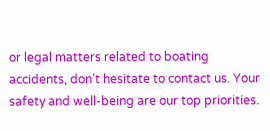or legal matters related to boating accidents, don’t hesitate to contact us. Your safety and well-being are our top priorities.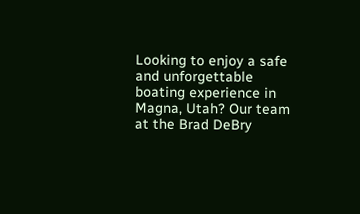Looking to enjoy a safe and unforgettable boating experience in Magna, Utah? Our team at the Brad DeBry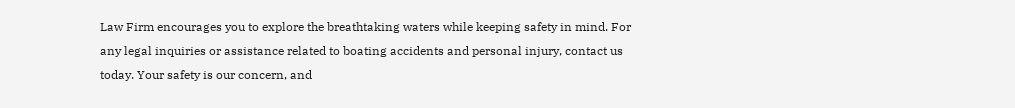Law Firm encourages you to explore the breathtaking waters while keeping safety in mind. For any legal inquiries or assistance related to boating accidents and personal injury, contact us today. Your safety is our concern, and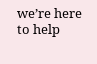we’re here to help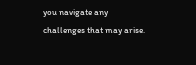you navigate any challenges that may arise.